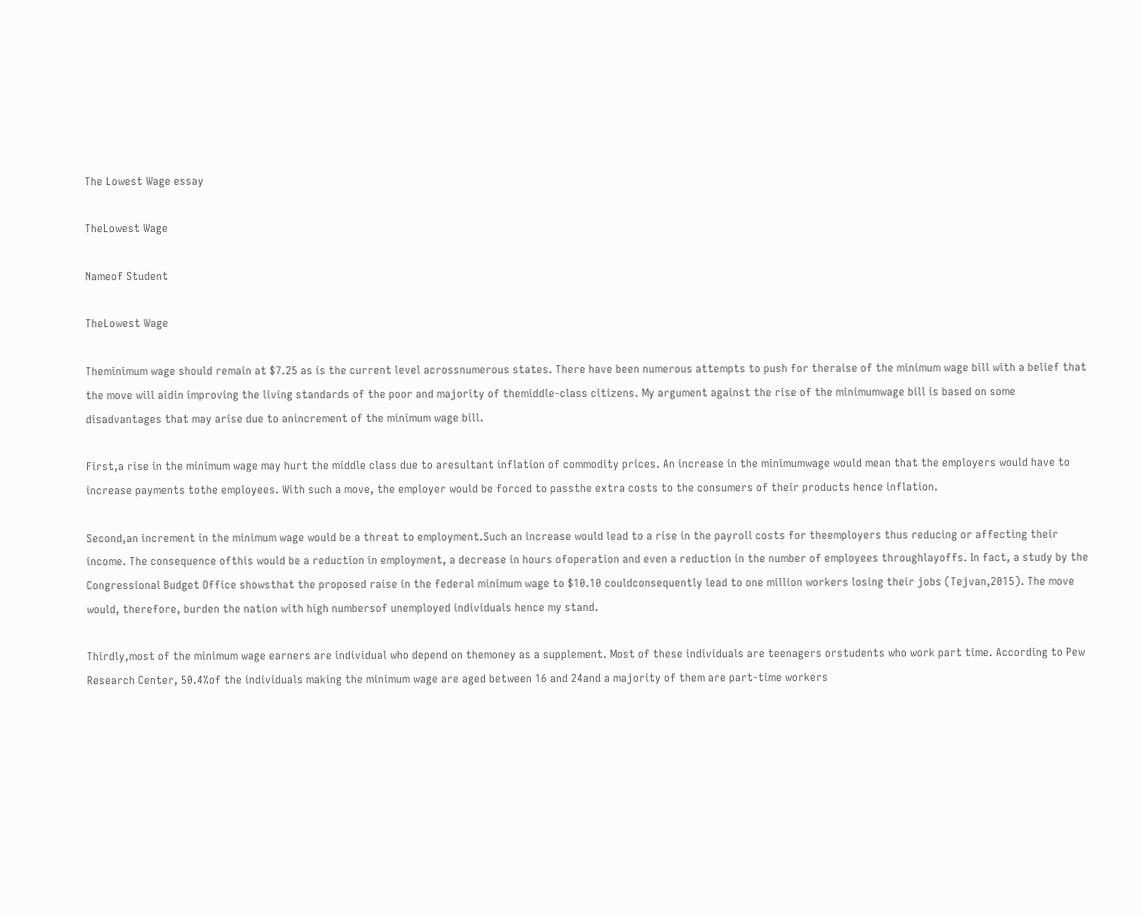The Lowest Wage essay

TheLowest Wage

Nameof Student

TheLowest Wage

Theminimum wage should remain at $7.25 as is the current level acrossnumerous states. There have been numerous attempts to push for theraise of the minimum wage bill with a belief that the move will aidin improving the living standards of the poor and majority of themiddle-class citizens. My argument against the rise of the minimumwage bill is based on some disadvantages that may arise due to anincrement of the minimum wage bill.

First,a rise in the minimum wage may hurt the middle class due to aresultant inflation of commodity prices. An increase in the minimumwage would mean that the employers would have to increase payments tothe employees. With such a move, the employer would be forced to passthe extra costs to the consumers of their products hence inflation.

Second,an increment in the minimum wage would be a threat to employment.Such an increase would lead to a rise in the payroll costs for theemployers thus reducing or affecting their income. The consequence ofthis would be a reduction in employment, a decrease in hours ofoperation and even a reduction in the number of employees throughlayoffs. In fact, a study by the Congressional Budget Office showsthat the proposed raise in the federal minimum wage to $10.10 couldconsequently lead to one million workers losing their jobs (Tejvan,2015). The move would, therefore, burden the nation with high numbersof unemployed individuals hence my stand.

Thirdly,most of the minimum wage earners are individual who depend on themoney as a supplement. Most of these individuals are teenagers orstudents who work part time. According to Pew Research Center, 50.4%of the individuals making the minimum wage are aged between 16 and 24and a majority of them are part-time workers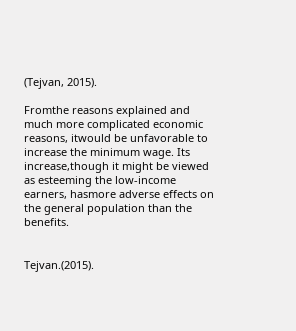(Tejvan, 2015).

Fromthe reasons explained and much more complicated economic reasons, itwould be unfavorable to increase the minimum wage. Its increase,though it might be viewed as esteeming the low-income earners, hasmore adverse effects on the general population than the benefits.


Tejvan.(2015).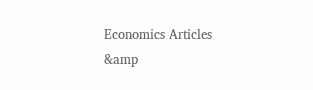Economics Articles &amp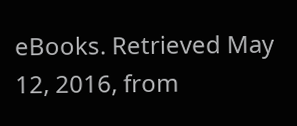eBooks. Retrieved May 12, 2016, from